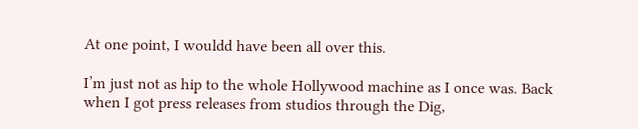At one point, I wouldd have been all over this.

I’m just not as hip to the whole Hollywood machine as I once was. Back when I got press releases from studios through the Dig,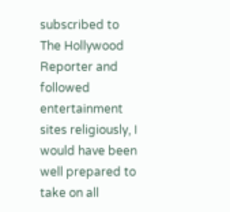subscribed to The Hollywood Reporter and followed entertainment sites religiously, I would have been well prepared to take on all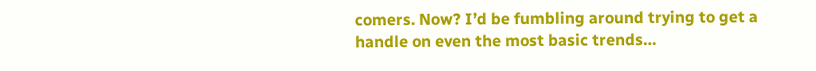comers. Now? I’d be fumbling around trying to get a handle on even the most basic trends…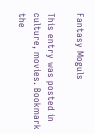Fantasy Moguls

This entry was posted in culture, movies. Bookmark the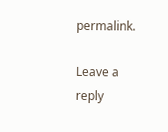permalink.

Leave a reply